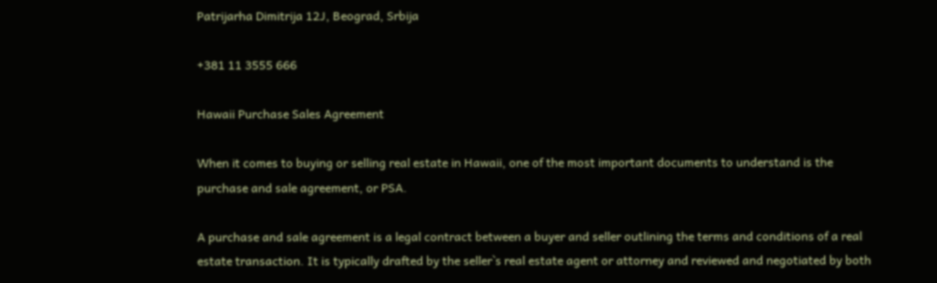Patrijarha Dimitrija 12J, Beograd, Srbija

+381 11 3555 666

Hawaii Purchase Sales Agreement

When it comes to buying or selling real estate in Hawaii, one of the most important documents to understand is the purchase and sale agreement, or PSA.

A purchase and sale agreement is a legal contract between a buyer and seller outlining the terms and conditions of a real estate transaction. It is typically drafted by the seller`s real estate agent or attorney and reviewed and negotiated by both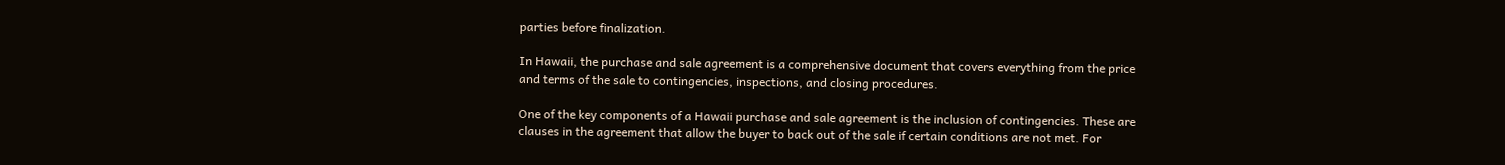parties before finalization.

In Hawaii, the purchase and sale agreement is a comprehensive document that covers everything from the price and terms of the sale to contingencies, inspections, and closing procedures.

One of the key components of a Hawaii purchase and sale agreement is the inclusion of contingencies. These are clauses in the agreement that allow the buyer to back out of the sale if certain conditions are not met. For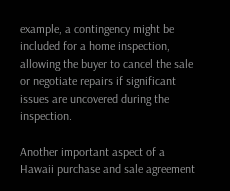example, a contingency might be included for a home inspection, allowing the buyer to cancel the sale or negotiate repairs if significant issues are uncovered during the inspection.

Another important aspect of a Hawaii purchase and sale agreement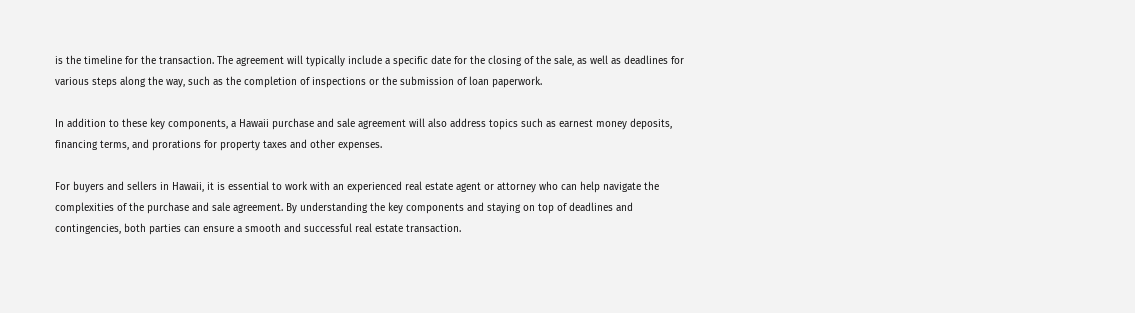is the timeline for the transaction. The agreement will typically include a specific date for the closing of the sale, as well as deadlines for various steps along the way, such as the completion of inspections or the submission of loan paperwork.

In addition to these key components, a Hawaii purchase and sale agreement will also address topics such as earnest money deposits, financing terms, and prorations for property taxes and other expenses.

For buyers and sellers in Hawaii, it is essential to work with an experienced real estate agent or attorney who can help navigate the complexities of the purchase and sale agreement. By understanding the key components and staying on top of deadlines and contingencies, both parties can ensure a smooth and successful real estate transaction.